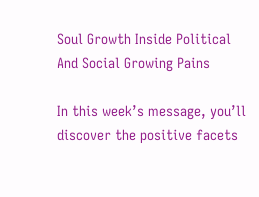Soul Growth Inside Political And Social Growing Pains

In this week’s message, you’ll discover the positive facets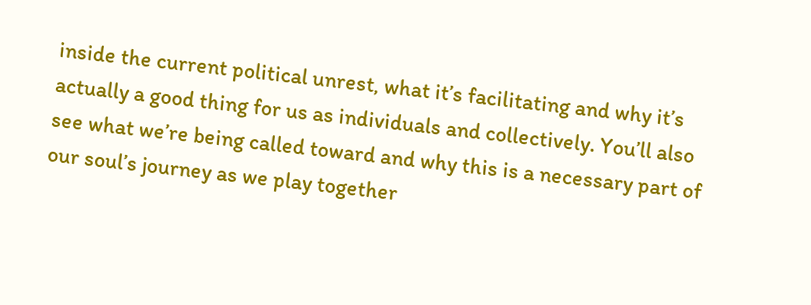inside the current political unrest, what it’s facilitating and why it’s actually a good thing for us as individuals and collectively. You’ll also see what we’re being called toward and why this is a necessary part of our soul’s journey as we play together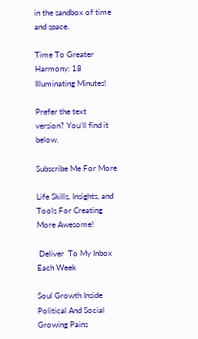in the sandbox of time and space.

Time To Greater Harmony: 18 Illuminating Minutes!

Prefer the text version? You’ll find it below.

Subscribe Me For More

Life Skills, Insights, and Tools For Creating More Awesome!

 Deliver  To My Inbox Each Week

Soul Growth Inside Political And Social Growing Pains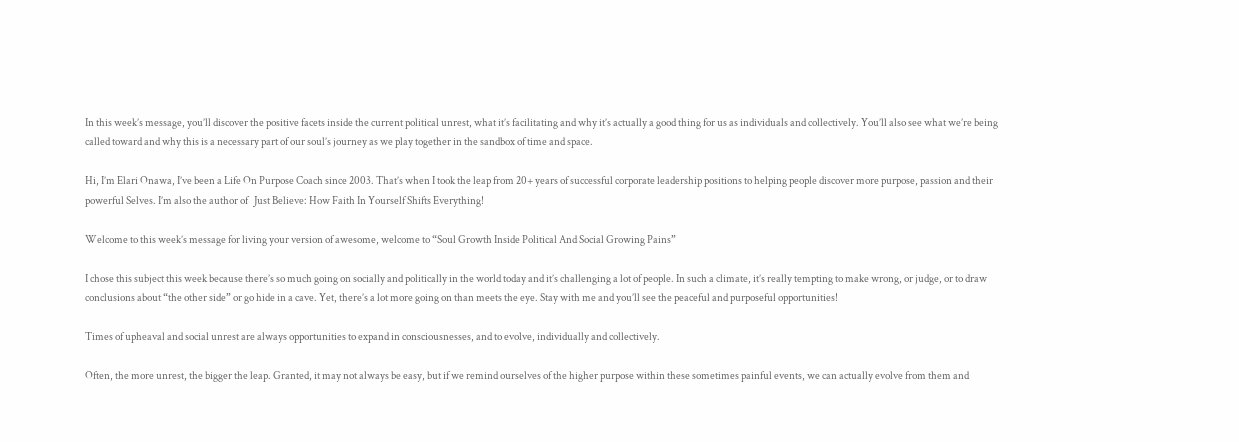In this week’s message, you’ll discover the positive facets inside the current political unrest, what it’s facilitating and why it’s actually a good thing for us as individuals and collectively. You’ll also see what we’re being called toward and why this is a necessary part of our soul’s journey as we play together in the sandbox of time and space.

Hi, I’m Elari Onawa, I’ve been a Life On Purpose Coach since 2003. That’s when I took the leap from 20+ years of successful corporate leadership positions to helping people discover more purpose, passion and their powerful Selves. I’m also the author of   Just Believe: How Faith In Yourself Shifts Everything!

Welcome to this week’s message for living your version of awesome, welcome to “Soul Growth Inside Political And Social Growing Pains”

I chose this subject this week because there’s so much going on socially and politically in the world today and it’s challenging a lot of people. In such a climate, it’s really tempting to make wrong, or judge, or to draw conclusions about “the other side” or go hide in a cave. Yet, there’s a lot more going on than meets the eye. Stay with me and you’ll see the peaceful and purposeful opportunities!

Times of upheaval and social unrest are always opportunities to expand in consciousnesses, and to evolve, individually and collectively.

Often, the more unrest, the bigger the leap. Granted, it may not always be easy, but if we remind ourselves of the higher purpose within these sometimes painful events, we can actually evolve from them and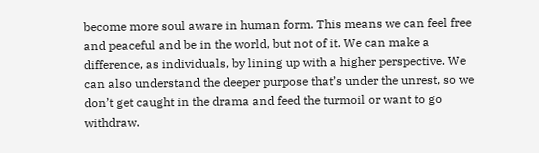become more soul aware in human form. This means we can feel free and peaceful and be in the world, but not of it. We can make a difference, as individuals, by lining up with a higher perspective. We can also understand the deeper purpose that’s under the unrest, so we don’t get caught in the drama and feed the turmoil or want to go withdraw.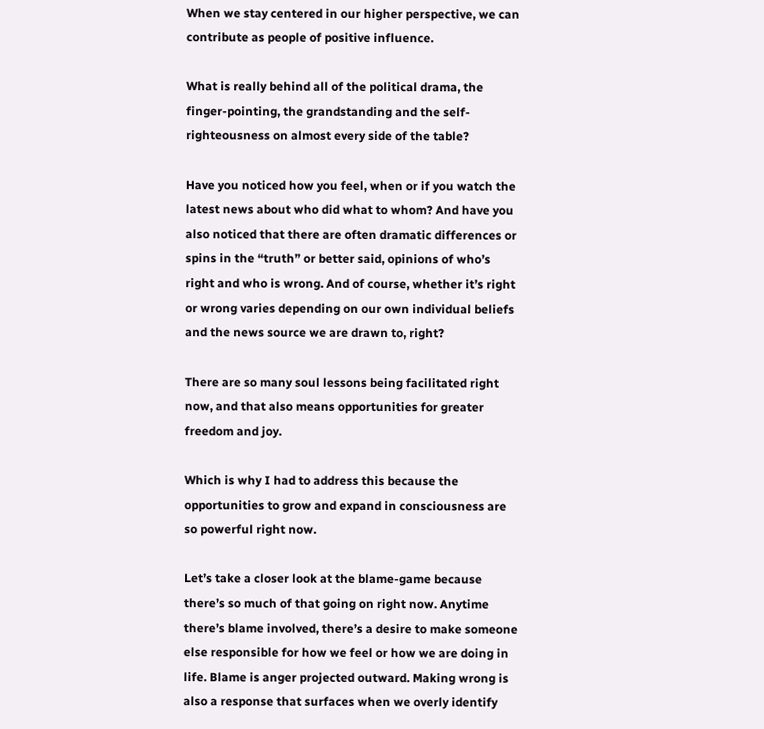When we stay centered in our higher perspective, we can contribute as people of positive influence.

What is really behind all of the political drama, the finger-pointing, the grandstanding and the self-righteousness on almost every side of the table?

Have you noticed how you feel, when or if you watch the latest news about who did what to whom? And have you also noticed that there are often dramatic differences or spins in the “truth” or better said, opinions of who’s right and who is wrong. And of course, whether it’s right or wrong varies depending on our own individual beliefs and the news source we are drawn to, right?

There are so many soul lessons being facilitated right now, and that also means opportunities for greater freedom and joy.

Which is why I had to address this because the opportunities to grow and expand in consciousness are so powerful right now.

Let’s take a closer look at the blame-game because there’s so much of that going on right now. Anytime there’s blame involved, there’s a desire to make someone else responsible for how we feel or how we are doing in life. Blame is anger projected outward. Making wrong is also a response that surfaces when we overly identify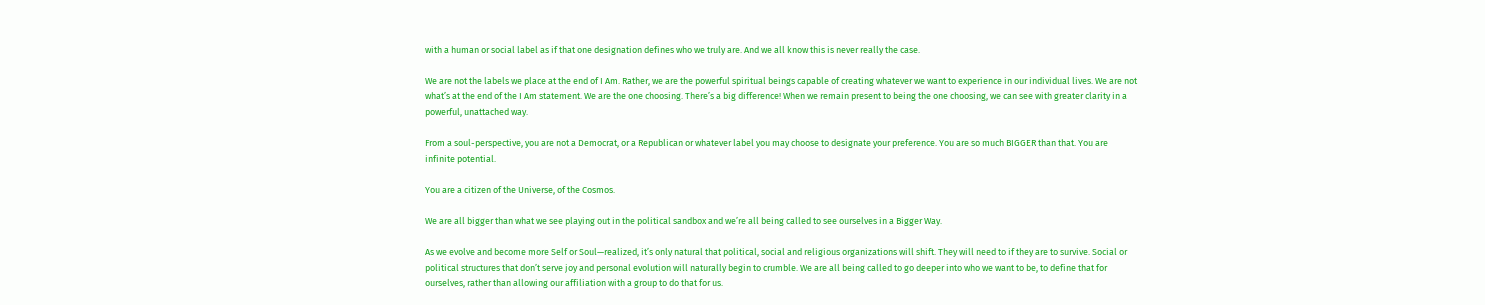with a human or social label as if that one designation defines who we truly are. And we all know this is never really the case.

We are not the labels we place at the end of I Am. Rather, we are the powerful spiritual beings capable of creating whatever we want to experience in our individual lives. We are not what’s at the end of the I Am statement. We are the one choosing. There’s a big difference! When we remain present to being the one choosing, we can see with greater clarity in a powerful, unattached way.

From a soul-perspective, you are not a Democrat, or a Republican or whatever label you may choose to designate your preference. You are so much BIGGER than that. You are infinite potential.

You are a citizen of the Universe, of the Cosmos.

We are all bigger than what we see playing out in the political sandbox and we’re all being called to see ourselves in a Bigger Way.

As we evolve and become more Self or Soul—realized, it’s only natural that political, social and religious organizations will shift. They will need to if they are to survive. Social or political structures that don’t serve joy and personal evolution will naturally begin to crumble. We are all being called to go deeper into who we want to be, to define that for ourselves, rather than allowing our affiliation with a group to do that for us.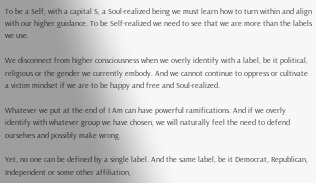To be a Self, with a capital S, a Soul-realized being we must learn how to turn within and align with our higher guidance. To be Self-realized we need to see that we are more than the labels we use.

We disconnect from higher consciousness when we overly identify with a label, be it political, religious or the gender we currently embody. And we cannot continue to oppress or cultivate a victim mindset if we are to be happy and free and Soul-realized.

Whatever we put at the end of I Am can have powerful ramifications. And if we overly identify with whatever group we have chosen, we will naturally feel the need to defend ourselves and possibly make wrong.

Yet, no one can be defined by a single label. And the same label, be it Democrat, Republican, Independent or some other affiliation,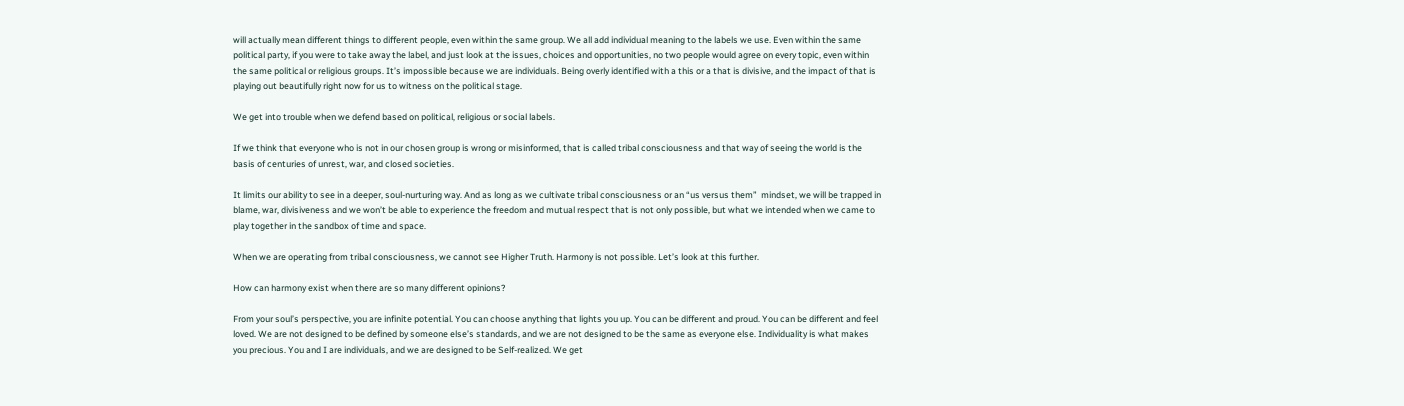will actually mean different things to different people, even within the same group. We all add individual meaning to the labels we use. Even within the same political party, if you were to take away the label, and just look at the issues, choices and opportunities, no two people would agree on every topic, even within the same political or religious groups. It’s impossible because we are individuals. Being overly identified with a this or a that is divisive, and the impact of that is playing out beautifully right now for us to witness on the political stage.

We get into trouble when we defend based on political, religious or social labels.

If we think that everyone who is not in our chosen group is wrong or misinformed, that is called tribal consciousness and that way of seeing the world is the basis of centuries of unrest, war, and closed societies.

It limits our ability to see in a deeper, soul-nurturing way. And as long as we cultivate tribal consciousness or an “us versus them”  mindset, we will be trapped in blame, war, divisiveness and we won’t be able to experience the freedom and mutual respect that is not only possible, but what we intended when we came to play together in the sandbox of time and space.

When we are operating from tribal consciousness, we cannot see Higher Truth. Harmony is not possible. Let’s look at this further.

How can harmony exist when there are so many different opinions?

From your soul’s perspective, you are infinite potential. You can choose anything that lights you up. You can be different and proud. You can be different and feel loved. We are not designed to be defined by someone else’s standards, and we are not designed to be the same as everyone else. Individuality is what makes you precious. You and I are individuals, and we are designed to be Self-realized. We get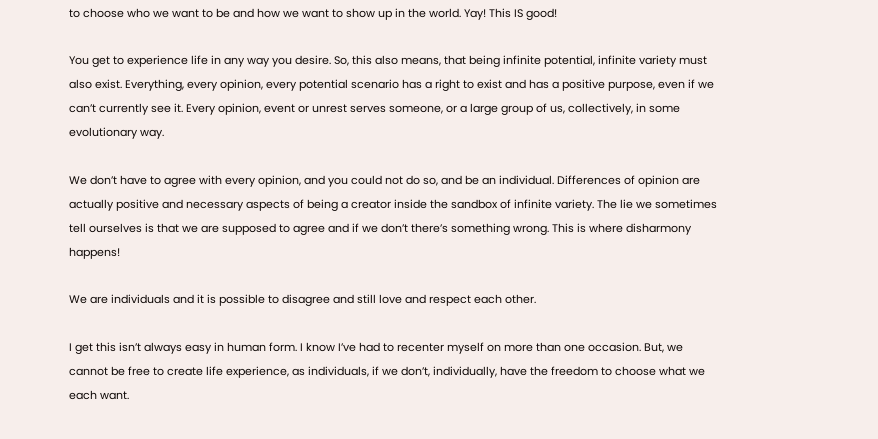to choose who we want to be and how we want to show up in the world. Yay! This IS good!

You get to experience life in any way you desire. So, this also means, that being infinite potential, infinite variety must also exist. Everything, every opinion, every potential scenario has a right to exist and has a positive purpose, even if we can’t currently see it. Every opinion, event or unrest serves someone, or a large group of us, collectively, in some evolutionary way.

We don’t have to agree with every opinion, and you could not do so, and be an individual. Differences of opinion are actually positive and necessary aspects of being a creator inside the sandbox of infinite variety. The lie we sometimes tell ourselves is that we are supposed to agree and if we don’t there’s something wrong. This is where disharmony happens!

We are individuals and it is possible to disagree and still love and respect each other.

I get this isn’t always easy in human form. I know I’ve had to recenter myself on more than one occasion. But, we cannot be free to create life experience, as individuals, if we don’t, individually, have the freedom to choose what we each want.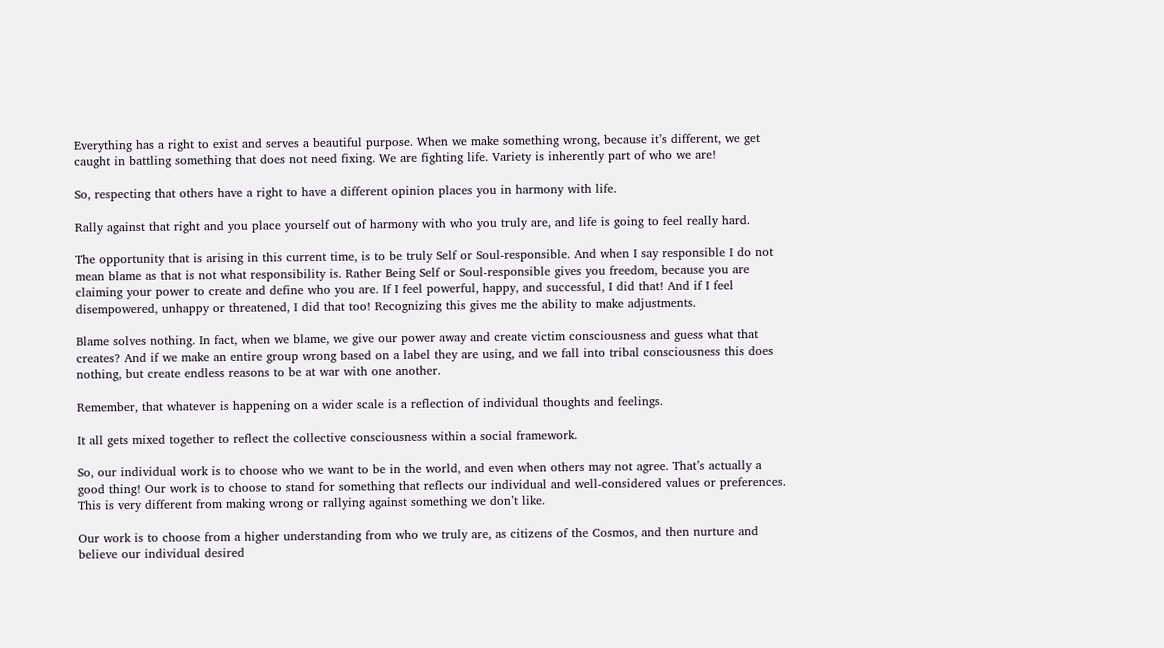Everything has a right to exist and serves a beautiful purpose. When we make something wrong, because it’s different, we get caught in battling something that does not need fixing. We are fighting life. Variety is inherently part of who we are!

So, respecting that others have a right to have a different opinion places you in harmony with life.

Rally against that right and you place yourself out of harmony with who you truly are, and life is going to feel really hard.

The opportunity that is arising in this current time, is to be truly Self or Soul-responsible. And when I say responsible I do not mean blame as that is not what responsibility is. Rather Being Self or Soul-responsible gives you freedom, because you are claiming your power to create and define who you are. If I feel powerful, happy, and successful, I did that! And if I feel disempowered, unhappy or threatened, I did that too! Recognizing this gives me the ability to make adjustments.

Blame solves nothing. In fact, when we blame, we give our power away and create victim consciousness and guess what that creates? And if we make an entire group wrong based on a label they are using, and we fall into tribal consciousness this does nothing, but create endless reasons to be at war with one another.

Remember, that whatever is happening on a wider scale is a reflection of individual thoughts and feelings.

It all gets mixed together to reflect the collective consciousness within a social framework.

So, our individual work is to choose who we want to be in the world, and even when others may not agree. That’s actually a good thing! Our work is to choose to stand for something that reflects our individual and well-considered values or preferences. This is very different from making wrong or rallying against something we don’t like.

Our work is to choose from a higher understanding from who we truly are, as citizens of the Cosmos, and then nurture and believe our individual desired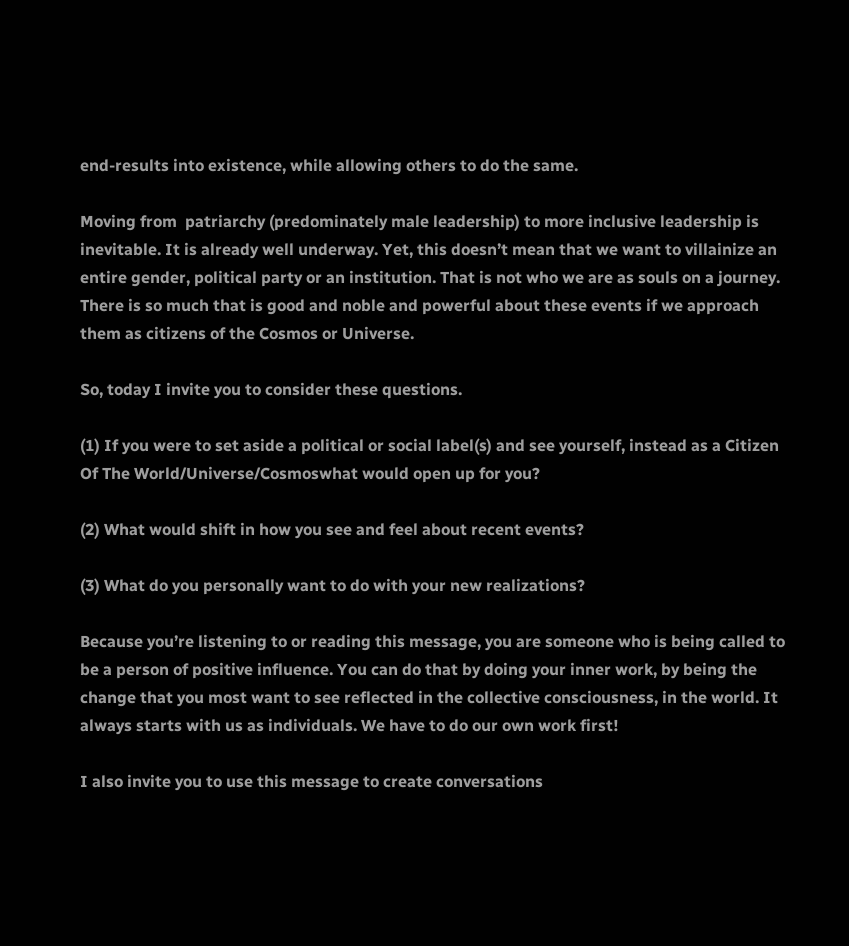end-results into existence, while allowing others to do the same.

Moving from  patriarchy (predominately male leadership) to more inclusive leadership is inevitable. It is already well underway. Yet, this doesn’t mean that we want to villainize an entire gender, political party or an institution. That is not who we are as souls on a journey. There is so much that is good and noble and powerful about these events if we approach them as citizens of the Cosmos or Universe.

So, today I invite you to consider these questions.

(1) If you were to set aside a political or social label(s) and see yourself, instead as a Citizen Of The World/Universe/Cosmoswhat would open up for you?

(2) What would shift in how you see and feel about recent events?

(3) What do you personally want to do with your new realizations?

Because you’re listening to or reading this message, you are someone who is being called to be a person of positive influence. You can do that by doing your inner work, by being the change that you most want to see reflected in the collective consciousness, in the world. It always starts with us as individuals. We have to do our own work first!

I also invite you to use this message to create conversations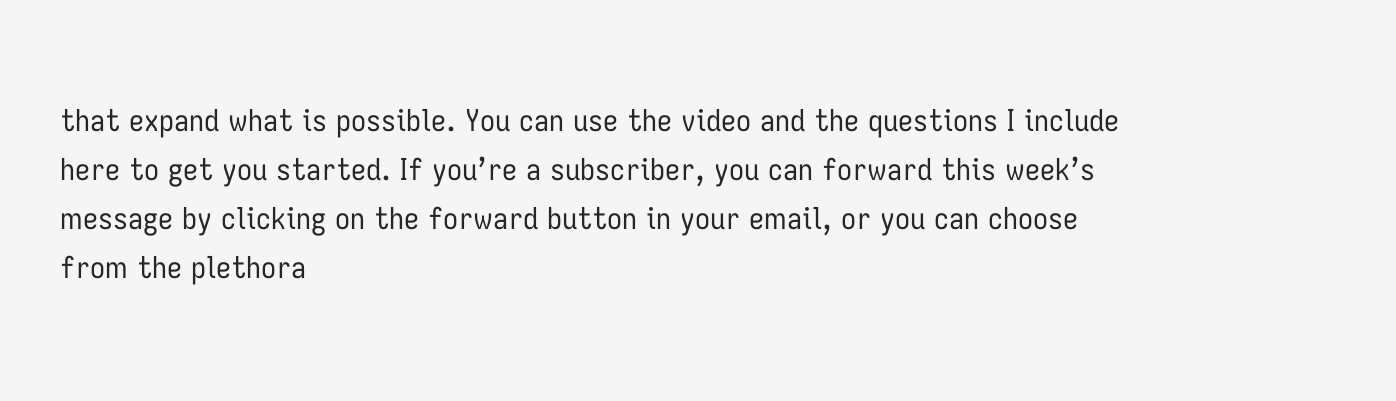that expand what is possible. You can use the video and the questions I include here to get you started. If you’re a subscriber, you can forward this week’s message by clicking on the forward button in your email, or you can choose from the plethora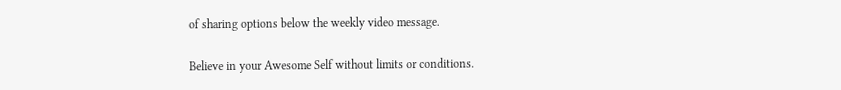of sharing options below the weekly video message.

Believe in your Awesome Self without limits or conditions.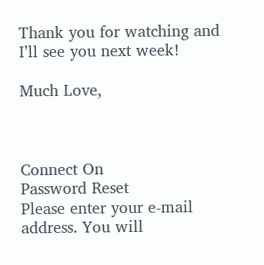Thank you for watching and I’ll see you next week!

Much Love,



Connect On
Password Reset
Please enter your e-mail address. You will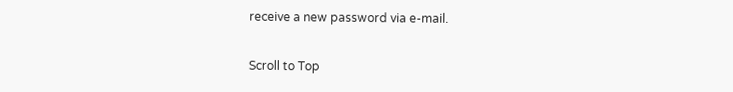receive a new password via e-mail.

Scroll to Top